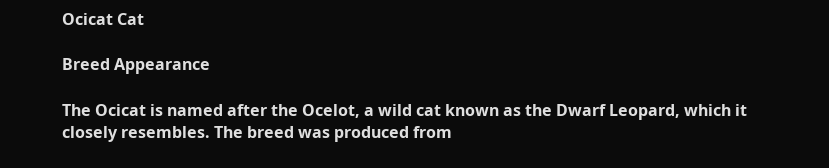Ocicat Cat

Breed Appearance

The Ocicat is named after the Ocelot, a wild cat known as the Dwarf Leopard, which it closely resembles. The breed was produced from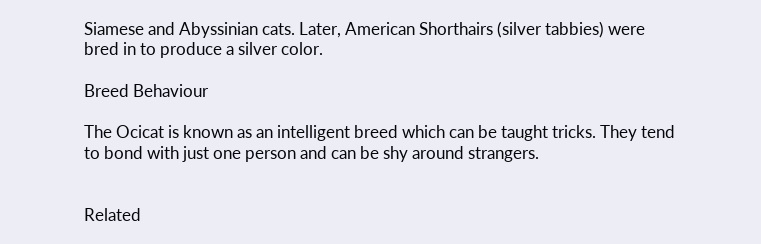Siamese and Abyssinian cats. Later, American Shorthairs (silver tabbies) were bred in to produce a silver color.

Breed Behaviour

The Ocicat is known as an intelligent breed which can be taught tricks. They tend to bond with just one person and can be shy around strangers.


Related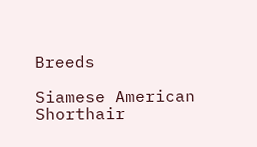Breeds

Siamese American Shorthair